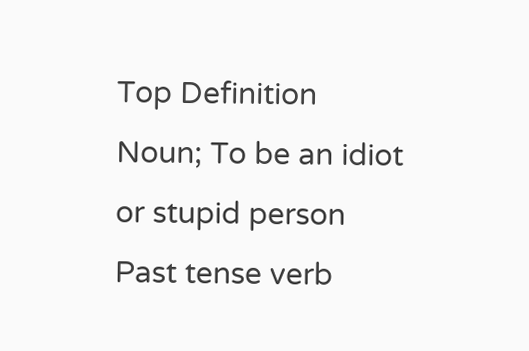Top Definition
Noun; To be an idiot or stupid person
Past tense verb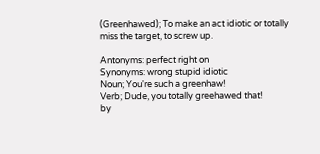(Greenhawed); To make an act idiotic or totally miss the target, to screw up.

Antonyms: perfect right on
Synonyms: wrong stupid idiotic
Noun; You're such a greenhaw!
Verb; Dude, you totally greehawed that!
by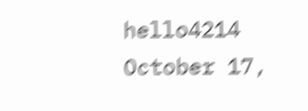hello4214 October 17,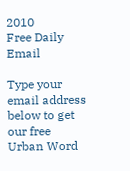2010
Free Daily Email

Type your email address below to get our free Urban Word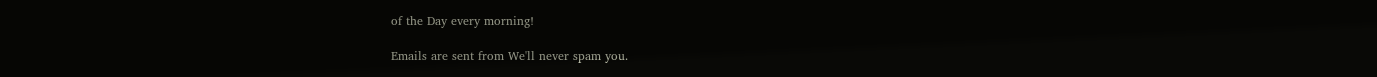of the Day every morning!

Emails are sent from We'll never spam you.